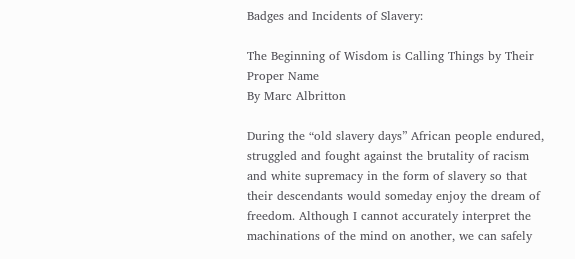Badges and Incidents of Slavery:

The Beginning of Wisdom is Calling Things by Their Proper Name
By Marc Albritton

During the “old slavery days” African people endured, struggled and fought against the brutality of racism and white supremacy in the form of slavery so that their descendants would someday enjoy the dream of freedom. Although I cannot accurately interpret the machinations of the mind on another, we can safely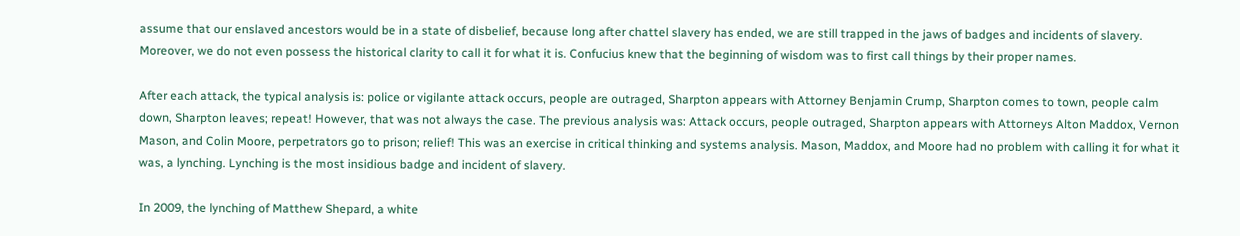assume that our enslaved ancestors would be in a state of disbelief, because long after chattel slavery has ended, we are still trapped in the jaws of badges and incidents of slavery. Moreover, we do not even possess the historical clarity to call it for what it is. Confucius knew that the beginning of wisdom was to first call things by their proper names.

After each attack, the typical analysis is: police or vigilante attack occurs, people are outraged, Sharpton appears with Attorney Benjamin Crump, Sharpton comes to town, people calm down, Sharpton leaves; repeat! However, that was not always the case. The previous analysis was: Attack occurs, people outraged, Sharpton appears with Attorneys Alton Maddox, Vernon Mason, and Colin Moore, perpetrators go to prison; relief! This was an exercise in critical thinking and systems analysis. Mason, Maddox, and Moore had no problem with calling it for what it was, a lynching. Lynching is the most insidious badge and incident of slavery.

In 2009, the lynching of Matthew Shepard, a white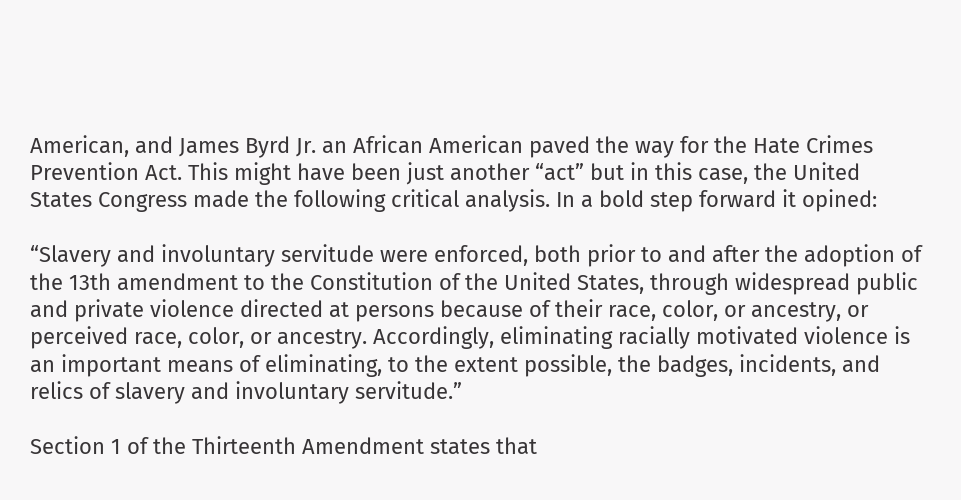American, and James Byrd Jr. an African American paved the way for the Hate Crimes Prevention Act. This might have been just another “act” but in this case, the United States Congress made the following critical analysis. In a bold step forward it opined:

“Slavery and involuntary servitude were enforced, both prior to and after the adoption of the 13th amendment to the Constitution of the United States, through widespread public and private violence directed at persons because of their race, color, or ancestry, or perceived race, color, or ancestry. Accordingly, eliminating racially motivated violence is an important means of eliminating, to the extent possible, the badges, incidents, and relics of slavery and involuntary servitude.”

Section 1 of the Thirteenth Amendment states that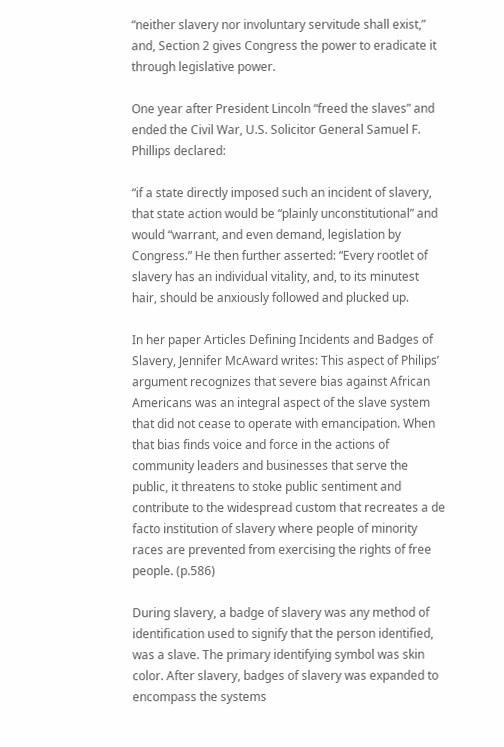“neither slavery nor involuntary servitude shall exist,” and, Section 2 gives Congress the power to eradicate it through legislative power.

One year after President Lincoln “freed the slaves” and ended the Civil War, U.S. Solicitor General Samuel F. Phillips declared:

“if a state directly imposed such an incident of slavery, that state action would be “plainly unconstitutional” and would “warrant, and even demand, legislation by Congress.” He then further asserted: “Every rootlet of slavery has an individual vitality, and, to its minutest hair, should be anxiously followed and plucked up.

In her paper Articles Defining Incidents and Badges of Slavery, Jennifer McAward writes: This aspect of Philips’ argument recognizes that severe bias against African Americans was an integral aspect of the slave system that did not cease to operate with emancipation. When that bias finds voice and force in the actions of community leaders and businesses that serve the public, it threatens to stoke public sentiment and contribute to the widespread custom that recreates a de facto institution of slavery where people of minority races are prevented from exercising the rights of free people. (p.586)

During slavery, a badge of slavery was any method of identification used to signify that the person identified, was a slave. The primary identifying symbol was skin color. After slavery, badges of slavery was expanded to encompass the systems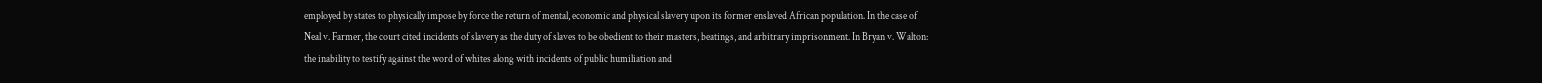employed by states to physically impose by force the return of mental, economic and physical slavery upon its former enslaved African population. In the case of Neal v. Farmer, the court cited incidents of slavery as the duty of slaves to be obedient to their masters, beatings, and arbitrary imprisonment. In Bryan v. Walton: the inability to testify against the word of whites along with incidents of public humiliation and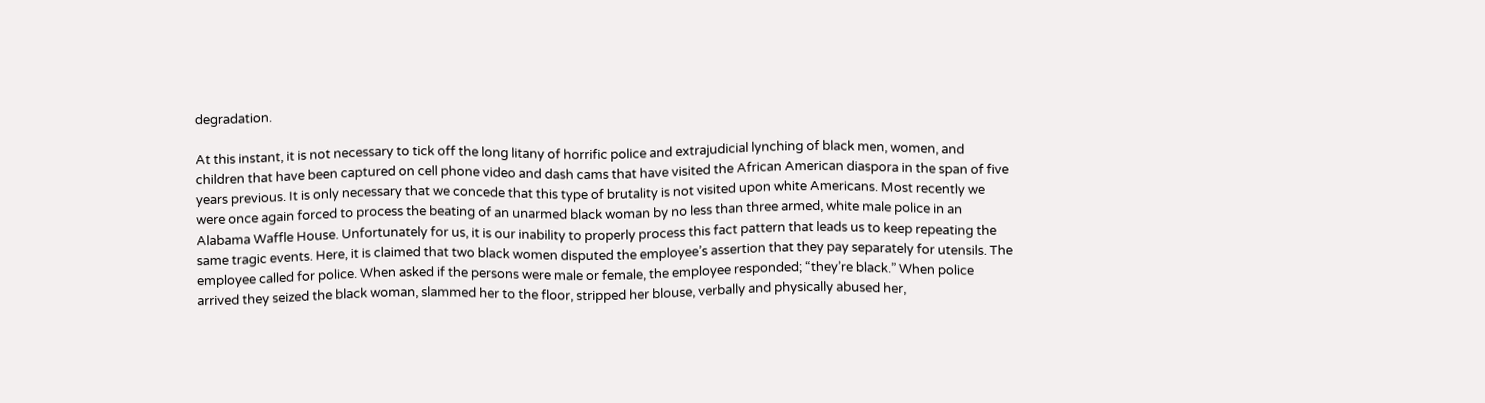degradation.

At this instant, it is not necessary to tick off the long litany of horrific police and extrajudicial lynching of black men, women, and children that have been captured on cell phone video and dash cams that have visited the African American diaspora in the span of five years previous. It is only necessary that we concede that this type of brutality is not visited upon white Americans. Most recently we were once again forced to process the beating of an unarmed black woman by no less than three armed, white male police in an Alabama Waffle House. Unfortunately for us, it is our inability to properly process this fact pattern that leads us to keep repeating the same tragic events. Here, it is claimed that two black women disputed the employee’s assertion that they pay separately for utensils. The employee called for police. When asked if the persons were male or female, the employee responded; “they’re black.” When police arrived they seized the black woman, slammed her to the floor, stripped her blouse, verbally and physically abused her,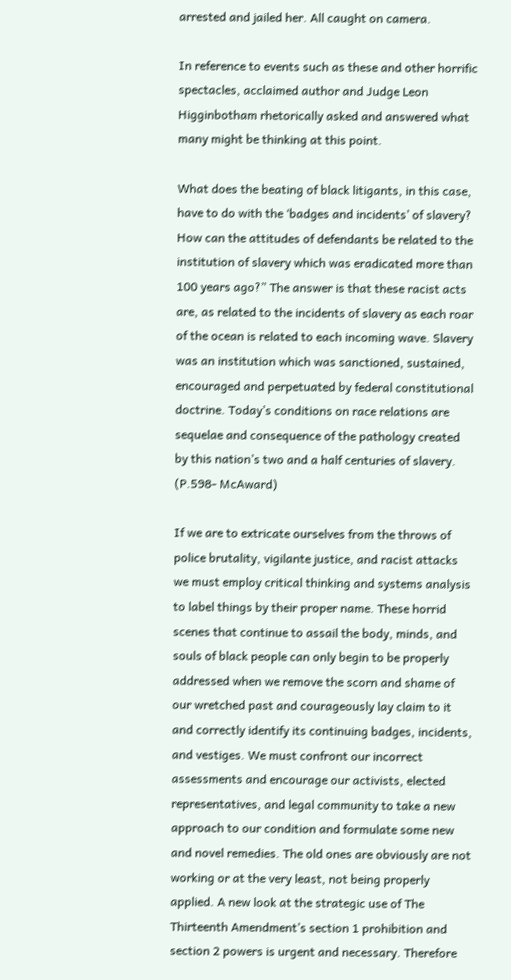arrested and jailed her. All caught on camera.

In reference to events such as these and other horrific spectacles, acclaimed author and Judge Leon Higginbotham rhetorically asked and answered what many might be thinking at this point.

What does the beating of black litigants, in this case, have to do with the ‘badges and incidents’ of slavery? How can the attitudes of defendants be related to the institution of slavery which was eradicated more than 100 years ago?” The answer is that these racist acts are, as related to the incidents of slavery as each roar of the ocean is related to each incoming wave. Slavery was an institution which was sanctioned, sustained, encouraged and perpetuated by federal constitutional doctrine. Today’s conditions on race relations are sequelae and consequence of the pathology created by this nation’s two and a half centuries of slavery. (P.598- McAward)

If we are to extricate ourselves from the throws of police brutality, vigilante justice, and racist attacks we must employ critical thinking and systems analysis to label things by their proper name. These horrid scenes that continue to assail the body, minds, and souls of black people can only begin to be properly addressed when we remove the scorn and shame of our wretched past and courageously lay claim to it and correctly identify its continuing badges, incidents, and vestiges. We must confront our incorrect assessments and encourage our activists, elected representatives, and legal community to take a new approach to our condition and formulate some new and novel remedies. The old ones are obviously are not working or at the very least, not being properly applied. A new look at the strategic use of The Thirteenth Amendment’s section 1 prohibition and section 2 powers is urgent and necessary. Therefore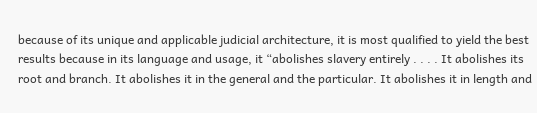because of its unique and applicable judicial architecture, it is most qualified to yield the best results because in its language and usage, it “abolishes slavery entirely . . . . It abolishes its root and branch. It abolishes it in the general and the particular. It abolishes it in length and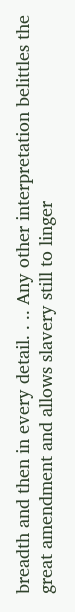breadth and then in every detail. . .. Any other interpretation belittles the great amendment and allows slavery still to linger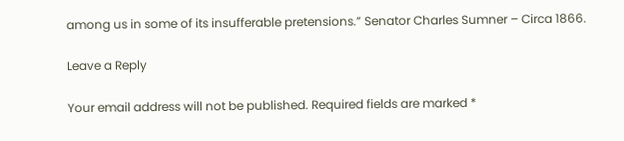among us in some of its insufferable pretensions.” Senator Charles Sumner – Circa 1866.

Leave a Reply

Your email address will not be published. Required fields are marked *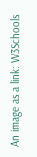An image as a link: W3Schools